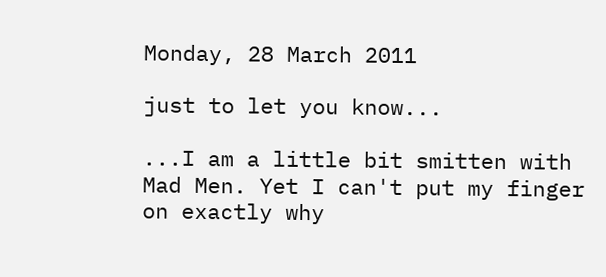Monday, 28 March 2011

just to let you know...

...I am a little bit smitten with Mad Men. Yet I can't put my finger on exactly why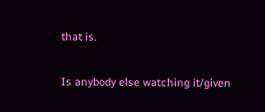that is.

Is anybody else watching it/given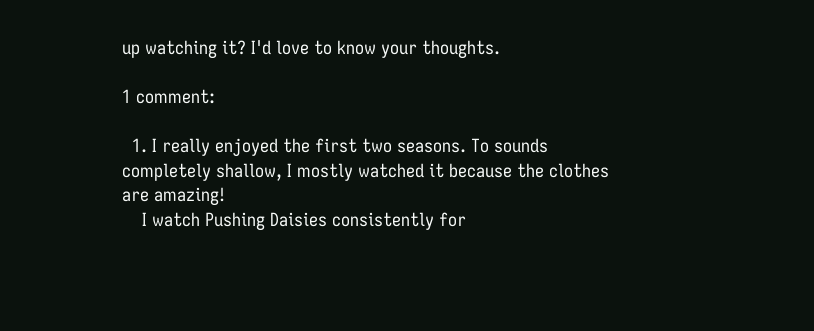up watching it? I'd love to know your thoughts.

1 comment:

  1. I really enjoyed the first two seasons. To sounds completely shallow, I mostly watched it because the clothes are amazing!
    I watch Pushing Daisies consistently for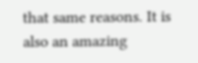that same reasons. It is also an amazing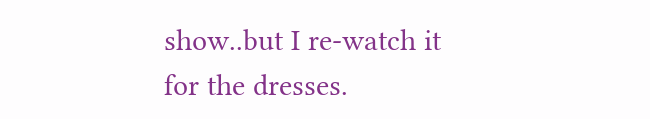show..but I re-watch it for the dresses.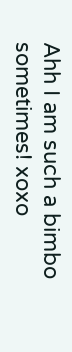Ahh I am such a bimbo sometimes! xoxo